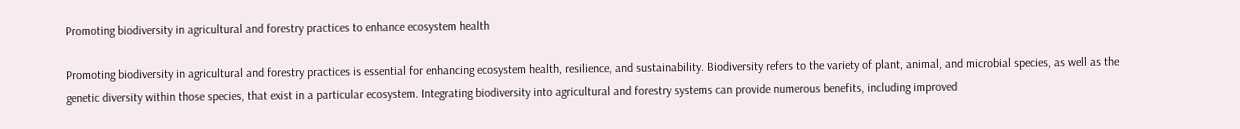Promoting biodiversity in agricultural and forestry practices to enhance ecosystem health

Promoting biodiversity in agricultural and forestry practices is essential for enhancing ecosystem health, resilience, and sustainability. Biodiversity refers to the variety of plant, animal, and microbial species, as well as the genetic diversity within those species, that exist in a particular ecosystem. Integrating biodiversity into agricultural and forestry systems can provide numerous benefits, including improved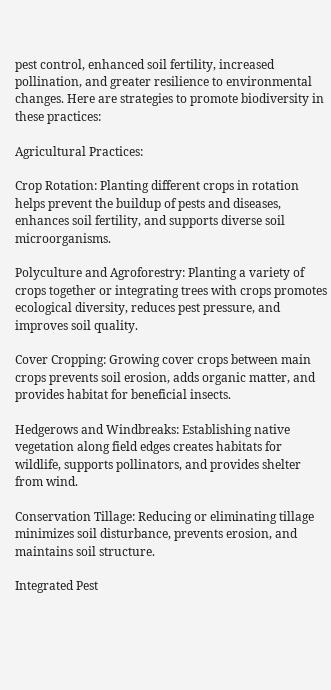pest control, enhanced soil fertility, increased pollination, and greater resilience to environmental changes. Here are strategies to promote biodiversity in these practices:

Agricultural Practices:

Crop Rotation: Planting different crops in rotation helps prevent the buildup of pests and diseases, enhances soil fertility, and supports diverse soil microorganisms.

Polyculture and Agroforestry: Planting a variety of crops together or integrating trees with crops promotes ecological diversity, reduces pest pressure, and improves soil quality.

Cover Cropping: Growing cover crops between main crops prevents soil erosion, adds organic matter, and provides habitat for beneficial insects.

Hedgerows and Windbreaks: Establishing native vegetation along field edges creates habitats for wildlife, supports pollinators, and provides shelter from wind.

Conservation Tillage: Reducing or eliminating tillage minimizes soil disturbance, prevents erosion, and maintains soil structure.

Integrated Pest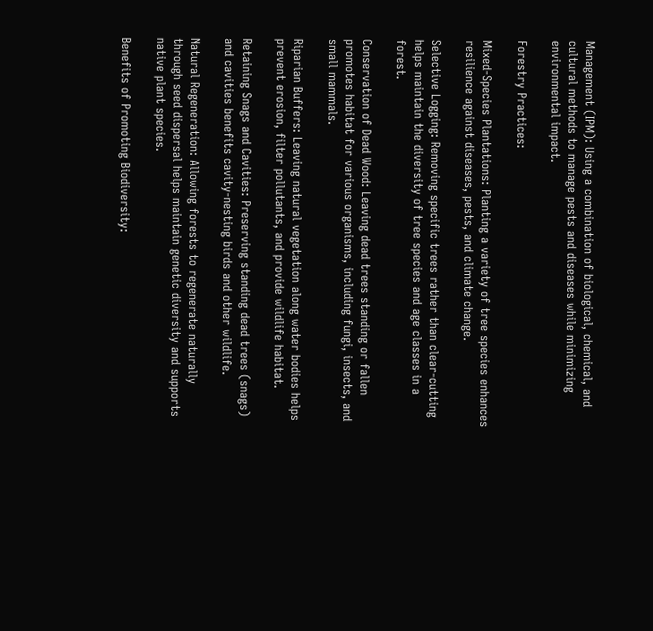Management (IPM): Using a combination of biological, chemical, and cultural methods to manage pests and diseases while minimizing environmental impact.

Forestry Practices:

Mixed-Species Plantations: Planting a variety of tree species enhances resilience against diseases, pests, and climate change.

Selective Logging: Removing specific trees rather than clear-cutting helps maintain the diversity of tree species and age classes in a forest.

Conservation of Dead Wood: Leaving dead trees standing or fallen promotes habitat for various organisms, including fungi, insects, and small mammals.

Riparian Buffers: Leaving natural vegetation along water bodies helps prevent erosion, filter pollutants, and provide wildlife habitat.

Retaining Snags and Cavities: Preserving standing dead trees (snags) and cavities benefits cavity-nesting birds and other wildlife.

Natural Regeneration: Allowing forests to regenerate naturally through seed dispersal helps maintain genetic diversity and supports native plant species.

Benefits of Promoting Biodiversity: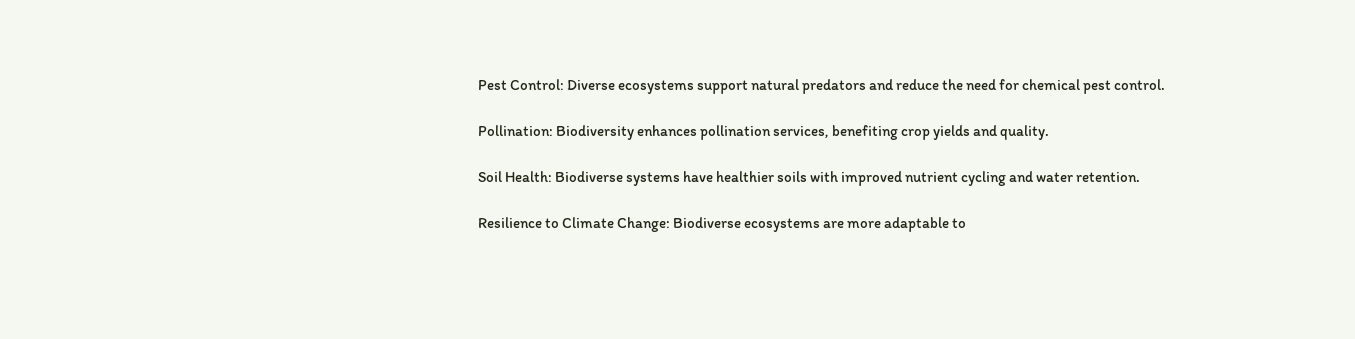Pest Control: Diverse ecosystems support natural predators and reduce the need for chemical pest control.

Pollination: Biodiversity enhances pollination services, benefiting crop yields and quality.

Soil Health: Biodiverse systems have healthier soils with improved nutrient cycling and water retention.

Resilience to Climate Change: Biodiverse ecosystems are more adaptable to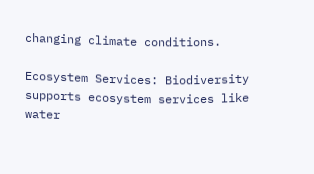changing climate conditions.

Ecosystem Services: Biodiversity supports ecosystem services like water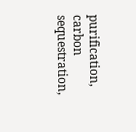purification, carbon sequestration,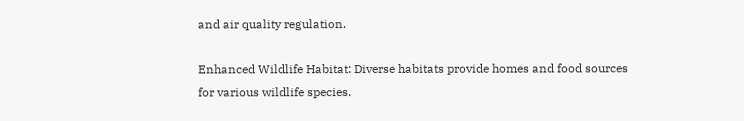and air quality regulation.

Enhanced Wildlife Habitat: Diverse habitats provide homes and food sources for various wildlife species.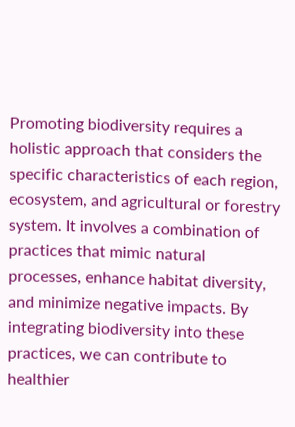Promoting biodiversity requires a holistic approach that considers the specific characteristics of each region, ecosystem, and agricultural or forestry system. It involves a combination of practices that mimic natural processes, enhance habitat diversity, and minimize negative impacts. By integrating biodiversity into these practices, we can contribute to healthier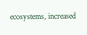ecosystems, increased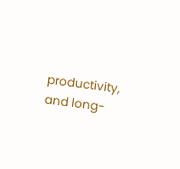productivity, and long-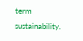term sustainability.